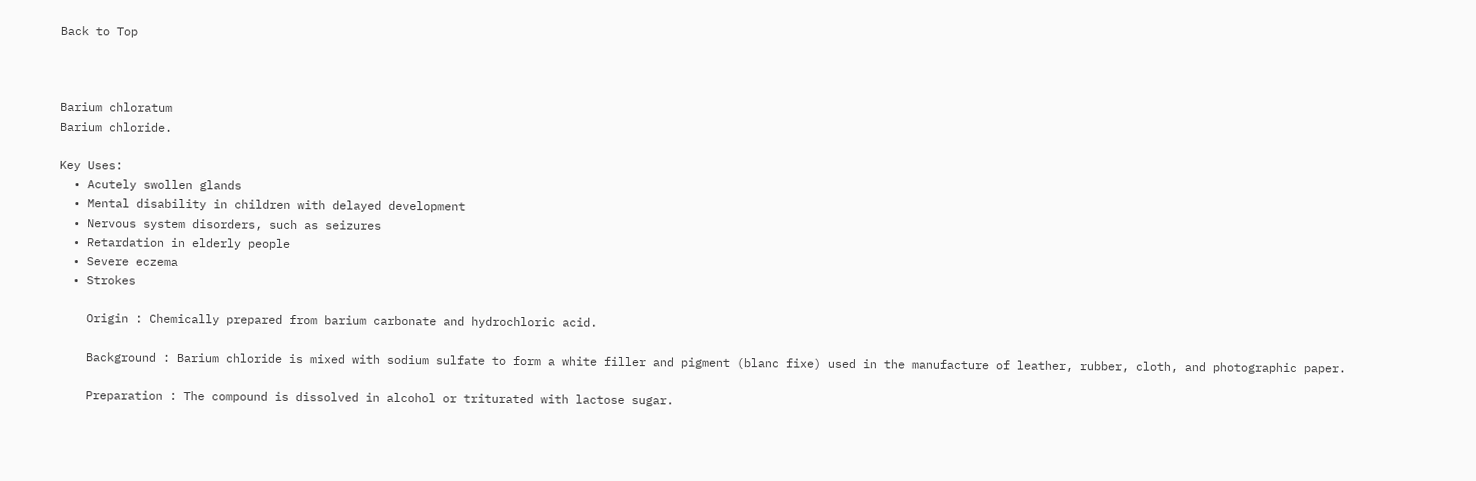Back to Top



Barium chloratum
Barium chloride.

Key Uses:
  • Acutely swollen glands
  • Mental disability in children with delayed development
  • Nervous system disorders, such as seizures
  • Retardation in elderly people
  • Severe eczema
  • Strokes

    Origin : Chemically prepared from barium carbonate and hydrochloric acid.

    Background : Barium chloride is mixed with sodium sulfate to form a white filler and pigment (blanc fixe) used in the manufacture of leather, rubber, cloth, and photographic paper.

    Preparation : The compound is dissolved in alcohol or triturated with lactose sugar.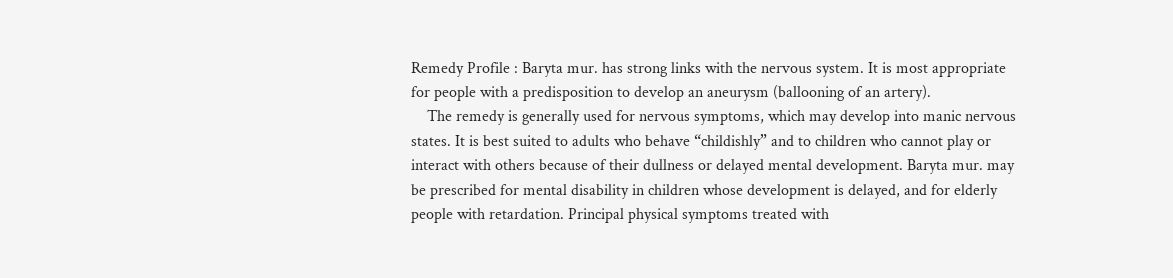Remedy Profile : Baryta mur. has strong links with the nervous system. It is most appropriate for people with a predisposition to develop an aneurysm (ballooning of an artery).
    The remedy is generally used for nervous symptoms, which may develop into manic nervous states. It is best suited to adults who behave “childishly” and to children who cannot play or interact with others because of their dullness or delayed mental development. Baryta mur. may be prescribed for mental disability in children whose development is delayed, and for elderly people with retardation. Principal physical symptoms treated with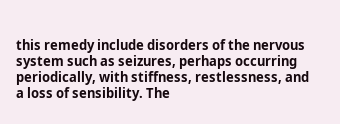this remedy include disorders of the nervous system such as seizures, perhaps occurring periodically, with stiffness, restlessness, and a loss of sensibility. The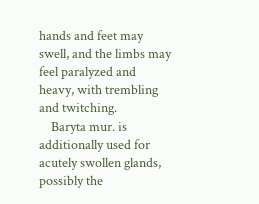hands and feet may swell, and the limbs may feel paralyzed and heavy, with trembling and twitching.
    Baryta mur. is additionally used for acutely swollen glands, possibly the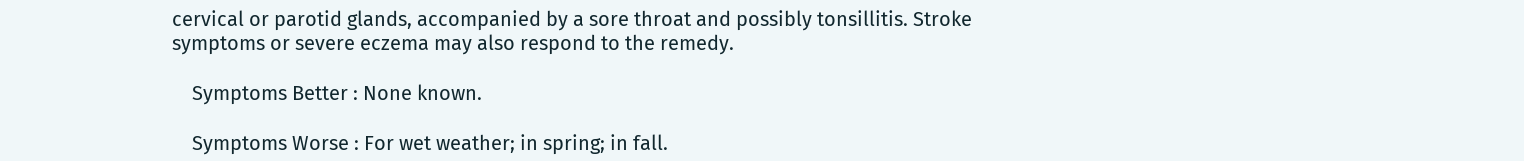cervical or parotid glands, accompanied by a sore throat and possibly tonsillitis. Stroke symptoms or severe eczema may also respond to the remedy.

    Symptoms Better : None known.

    Symptoms Worse : For wet weather; in spring; in fall.